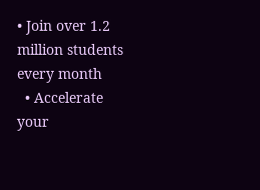• Join over 1.2 million students every month
  • Accelerate your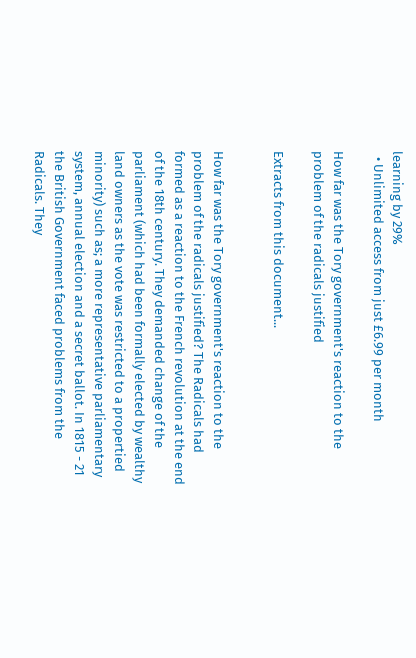learning by 29%
  • Unlimited access from just £6.99 per month

How far was the Tory government's reaction to the problem of the radicals justified

Extracts from this document...


How far was the Tory government's reaction to the problem of the radicals justified? The Radicals had formed as a reaction to the French revolution at the end of the 18th century. They demanded change of the parliament (which had been formally elected by wealthy land owners as the vote was restricted to a propertied minority) such as; a more representative parliamentary system, annual election and a secret ballot. In 1815 - 21 the British Government faced problems from the Radicals. They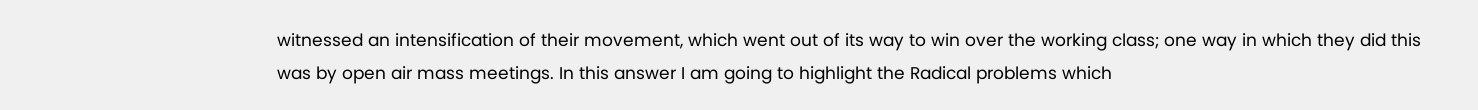witnessed an intensification of their movement, which went out of its way to win over the working class; one way in which they did this was by open air mass meetings. In this answer I am going to highlight the Radical problems which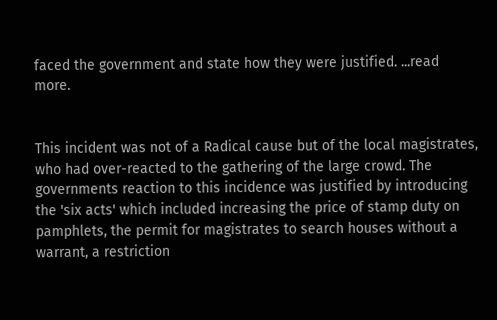faced the government and state how they were justified. ...read more.


This incident was not of a Radical cause but of the local magistrates, who had over-reacted to the gathering of the large crowd. The governments reaction to this incidence was justified by introducing the 'six acts' which included increasing the price of stamp duty on pamphlets, the permit for magistrates to search houses without a warrant, a restriction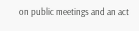on public meetings and an act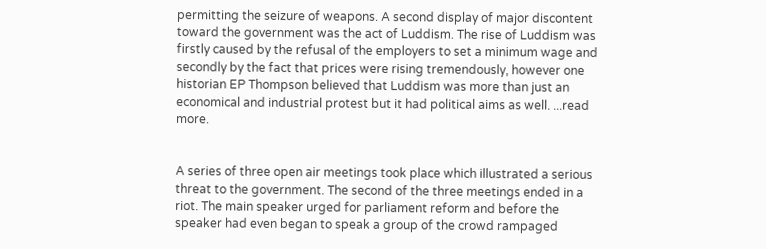permitting the seizure of weapons. A second display of major discontent toward the government was the act of Luddism. The rise of Luddism was firstly caused by the refusal of the employers to set a minimum wage and secondly by the fact that prices were rising tremendously, however one historian EP Thompson believed that Luddism was more than just an economical and industrial protest but it had political aims as well. ...read more.


A series of three open air meetings took place which illustrated a serious threat to the government. The second of the three meetings ended in a riot. The main speaker urged for parliament reform and before the speaker had even began to speak a group of the crowd rampaged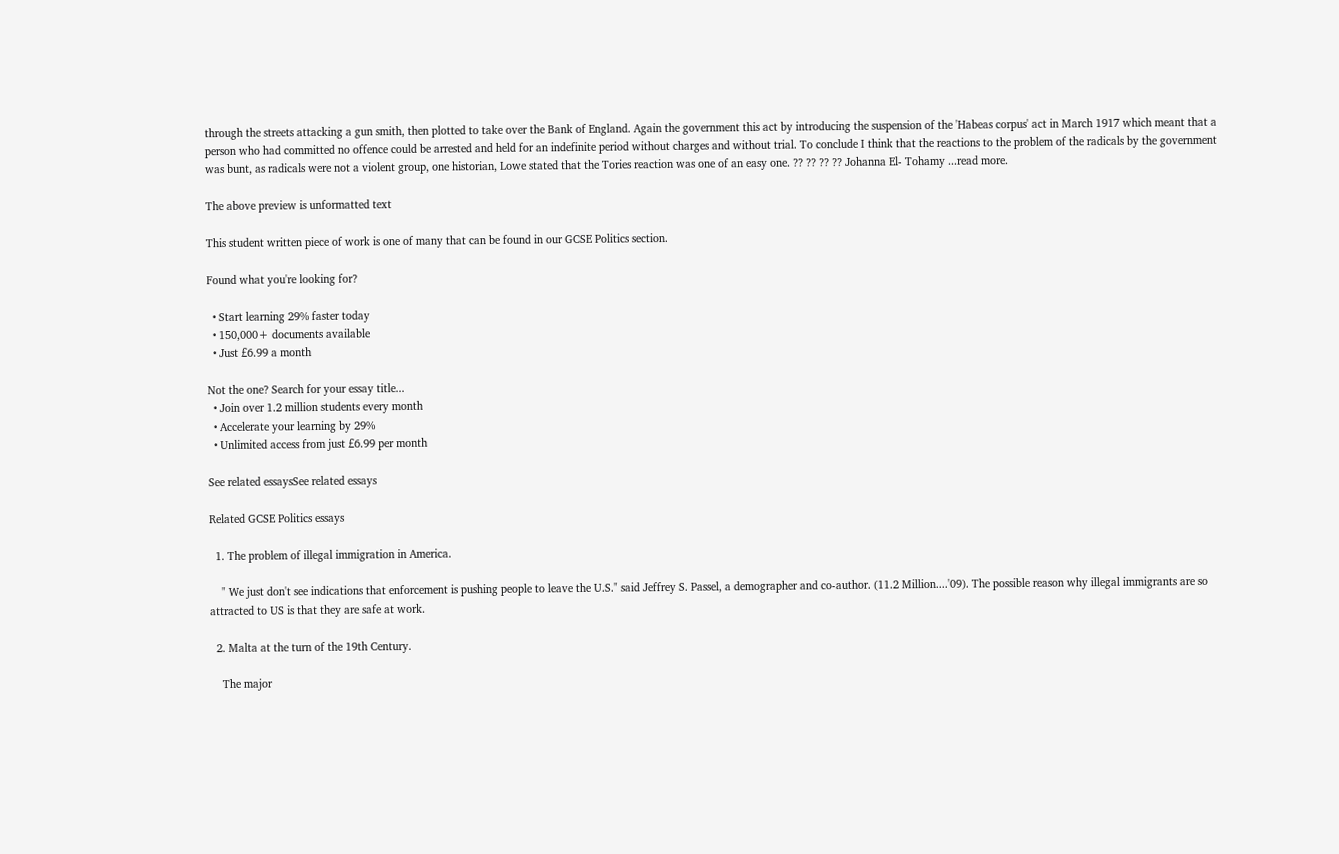through the streets attacking a gun smith, then plotted to take over the Bank of England. Again the government this act by introducing the suspension of the 'Habeas corpus' act in March 1917 which meant that a person who had committed no offence could be arrested and held for an indefinite period without charges and without trial. To conclude I think that the reactions to the problem of the radicals by the government was bunt, as radicals were not a violent group, one historian, Lowe stated that the Tories reaction was one of an easy one. ?? ?? ?? ?? Johanna El- Tohamy ...read more.

The above preview is unformatted text

This student written piece of work is one of many that can be found in our GCSE Politics section.

Found what you're looking for?

  • Start learning 29% faster today
  • 150,000+ documents available
  • Just £6.99 a month

Not the one? Search for your essay title...
  • Join over 1.2 million students every month
  • Accelerate your learning by 29%
  • Unlimited access from just £6.99 per month

See related essaysSee related essays

Related GCSE Politics essays

  1. The problem of illegal immigration in America.

    " We just don't see indications that enforcement is pushing people to leave the U.S." said Jeffrey S. Passel, a demographer and co-author. (11.2 Million....'09). The possible reason why illegal immigrants are so attracted to US is that they are safe at work.

  2. Malta at the turn of the 19th Century.

    The major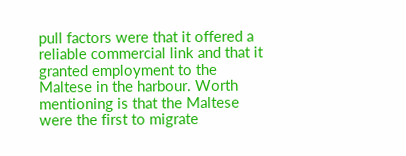pull factors were that it offered a reliable commercial link and that it granted employment to the Maltese in the harbour. Worth mentioning is that the Maltese were the first to migrate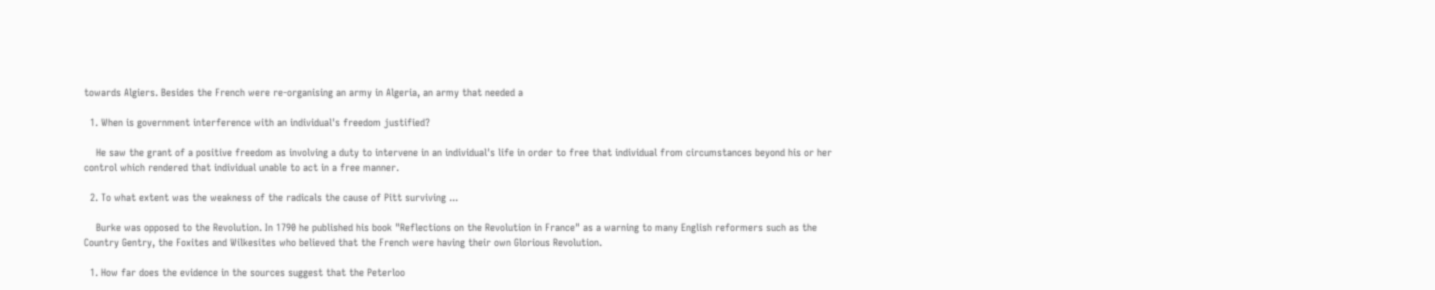towards Algiers. Besides the French were re-organising an army in Algeria, an army that needed a

  1. When is government interference with an individual's freedom justified?

    He saw the grant of a positive freedom as involving a duty to intervene in an individual's life in order to free that individual from circumstances beyond his or her control which rendered that individual unable to act in a free manner.

  2. To what extent was the weakness of the radicals the cause of Pitt surviving ...

    Burke was opposed to the Revolution. In 1790 he published his book "Reflections on the Revolution in France" as a warning to many English reformers such as the Country Gentry, the Foxites and Wilkesites who believed that the French were having their own Glorious Revolution.

  1. How far does the evidence in the sources suggest that the Peterloo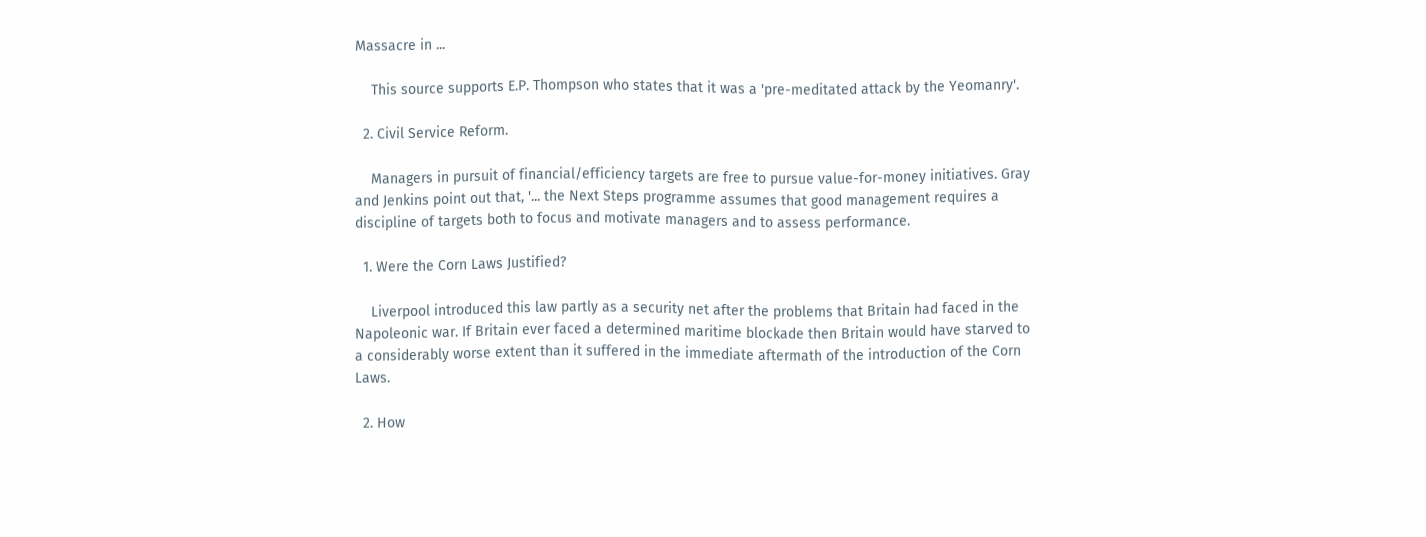Massacre in ...

    This source supports E.P. Thompson who states that it was a 'pre-meditated attack by the Yeomanry'.

  2. Civil Service Reform.

    Managers in pursuit of financial/efficiency targets are free to pursue value-for-money initiatives. Gray and Jenkins point out that, '... the Next Steps programme assumes that good management requires a discipline of targets both to focus and motivate managers and to assess performance.

  1. Were the Corn Laws Justified?

    Liverpool introduced this law partly as a security net after the problems that Britain had faced in the Napoleonic war. If Britain ever faced a determined maritime blockade then Britain would have starved to a considerably worse extent than it suffered in the immediate aftermath of the introduction of the Corn Laws.

  2. How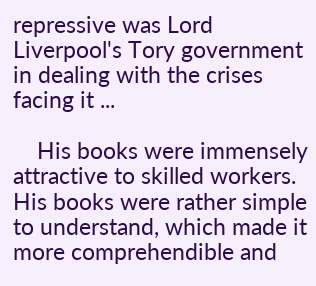repressive was Lord Liverpool's Tory government in dealing with the crises facing it ...

    His books were immensely attractive to skilled workers. His books were rather simple to understand, which made it more comprehendible and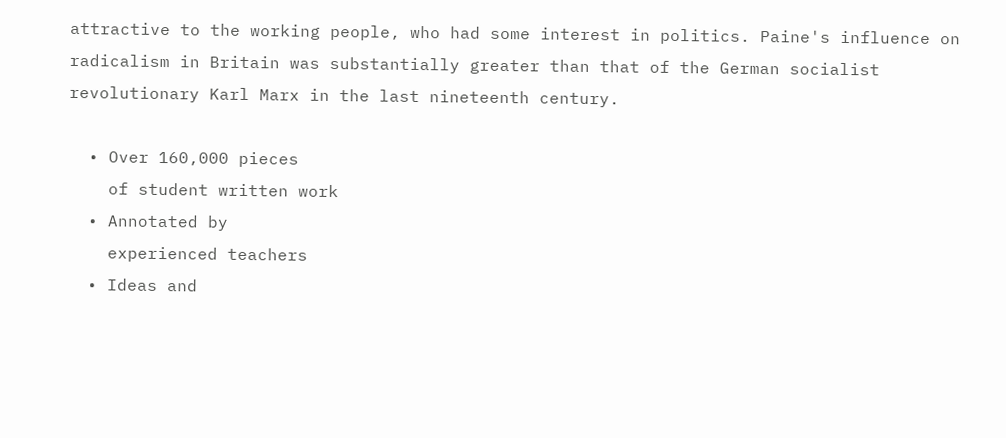attractive to the working people, who had some interest in politics. Paine's influence on radicalism in Britain was substantially greater than that of the German socialist revolutionary Karl Marx in the last nineteenth century.

  • Over 160,000 pieces
    of student written work
  • Annotated by
    experienced teachers
  • Ideas and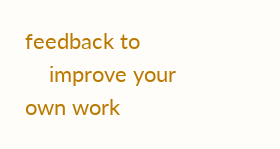feedback to
    improve your own work